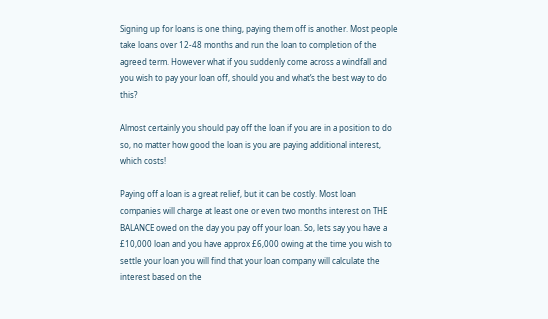Signing up for loans is one thing, paying them off is another. Most people take loans over 12-48 months and run the loan to completion of the agreed term. However what if you suddenly come across a windfall and you wish to pay your loan off, should you and what’s the best way to do this?

Almost certainly you should pay off the loan if you are in a position to do so, no matter how good the loan is you are paying additional interest, which costs!

Paying off a loan is a great relief, but it can be costly. Most loan companies will charge at least one or even two months interest on THE BALANCE owed on the day you pay off your loan. So, lets say you have a £10,000 loan and you have approx £6,000 owing at the time you wish to settle your loan you will find that your loan company will calculate the interest based on the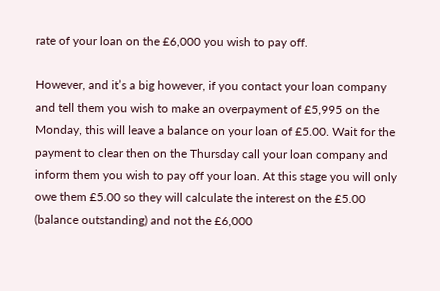rate of your loan on the £6,000 you wish to pay off.

However, and it’s a big however, if you contact your loan company and tell them you wish to make an overpayment of £5,995 on the Monday, this will leave a balance on your loan of £5.00. Wait for the payment to clear then on the Thursday call your loan company and inform them you wish to pay off your loan. At this stage you will only owe them £5.00 so they will calculate the interest on the £5.00 (balance outstanding) and not the £6,000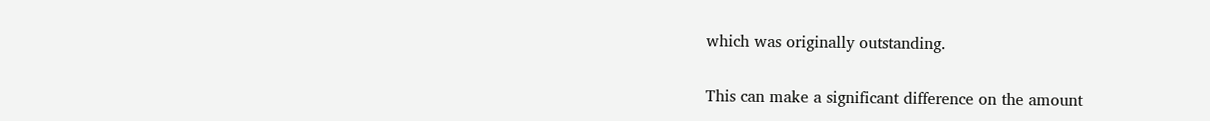which was originally outstanding.

This can make a significant difference on the amount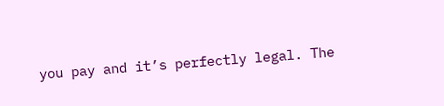you pay and it’s perfectly legal. The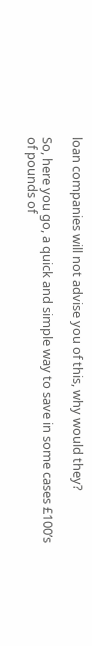loan companies will not advise you of this, why would they?

So, here you go, a quick and simple way to save in some cases £100’s of pounds of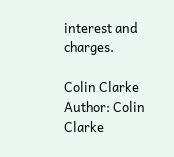interest and charges.

Colin Clarke
Author: Colin Clarke